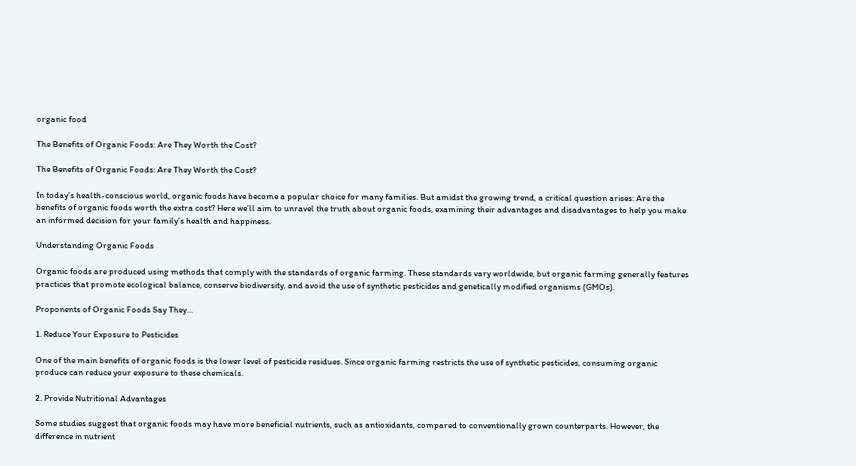organic food

The Benefits of Organic Foods: Are They Worth the Cost?

The Benefits of Organic Foods: Are They Worth the Cost?

In today’s health-conscious world, organic foods have become a popular choice for many families. But amidst the growing trend, a critical question arises: Are the benefits of organic foods worth the extra cost? Here we’ll aim to unravel the truth about organic foods, examining their advantages and disadvantages to help you make an informed decision for your family’s health and happiness.

Understanding Organic Foods

Organic foods are produced using methods that comply with the standards of organic farming. These standards vary worldwide, but organic farming generally features practices that promote ecological balance, conserve biodiversity, and avoid the use of synthetic pesticides and genetically modified organisms (GMOs).

Proponents of Organic Foods Say They…

1. Reduce Your Exposure to Pesticides

One of the main benefits of organic foods is the lower level of pesticide residues. Since organic farming restricts the use of synthetic pesticides, consuming organic produce can reduce your exposure to these chemicals.

2. Provide Nutritional Advantages

Some studies suggest that organic foods may have more beneficial nutrients, such as antioxidants, compared to conventionally grown counterparts. However, the difference in nutrient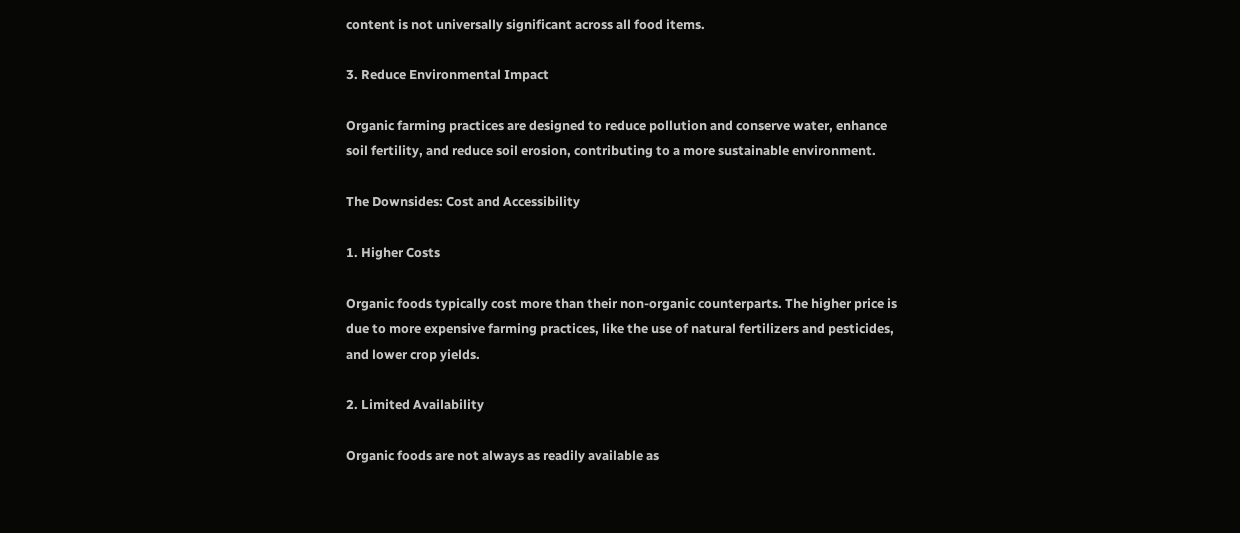content is not universally significant across all food items.

3. Reduce Environmental Impact

Organic farming practices are designed to reduce pollution and conserve water, enhance soil fertility, and reduce soil erosion, contributing to a more sustainable environment.

The Downsides: Cost and Accessibility

1. Higher Costs

Organic foods typically cost more than their non-organic counterparts. The higher price is due to more expensive farming practices, like the use of natural fertilizers and pesticides, and lower crop yields.

2. Limited Availability

Organic foods are not always as readily available as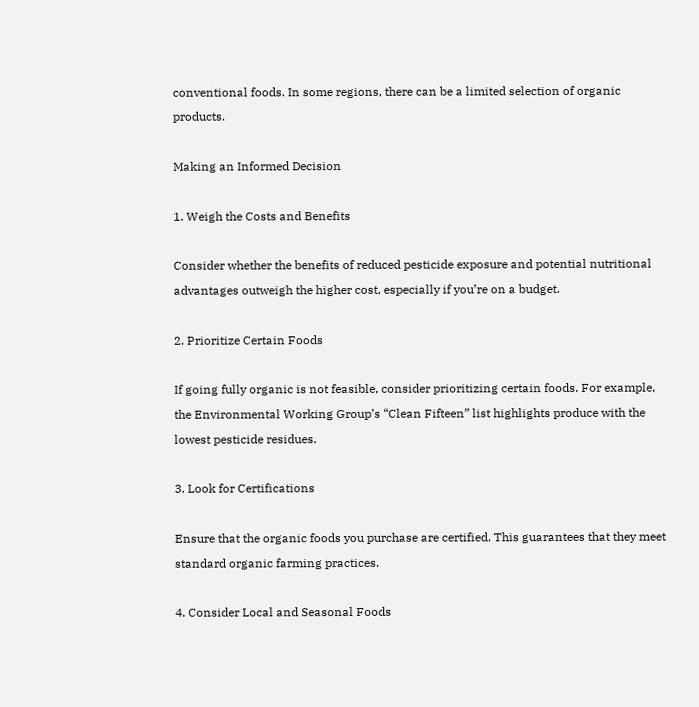conventional foods. In some regions, there can be a limited selection of organic products.

Making an Informed Decision

1. Weigh the Costs and Benefits

Consider whether the benefits of reduced pesticide exposure and potential nutritional advantages outweigh the higher cost, especially if you’re on a budget.

2. Prioritize Certain Foods

If going fully organic is not feasible, consider prioritizing certain foods. For example, the Environmental Working Group’s “Clean Fifteen” list highlights produce with the lowest pesticide residues.

3. Look for Certifications

Ensure that the organic foods you purchase are certified. This guarantees that they meet standard organic farming practices.

4. Consider Local and Seasonal Foods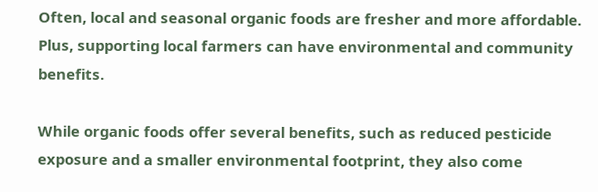Often, local and seasonal organic foods are fresher and more affordable. Plus, supporting local farmers can have environmental and community benefits.

While organic foods offer several benefits, such as reduced pesticide exposure and a smaller environmental footprint, they also come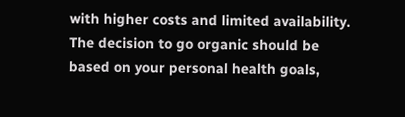with higher costs and limited availability. The decision to go organic should be based on your personal health goals,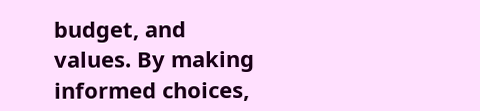budget, and values. By making informed choices,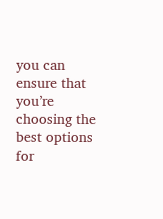you can ensure that you’re choosing the best options for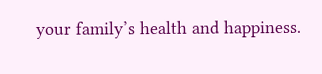your family’s health and happiness.